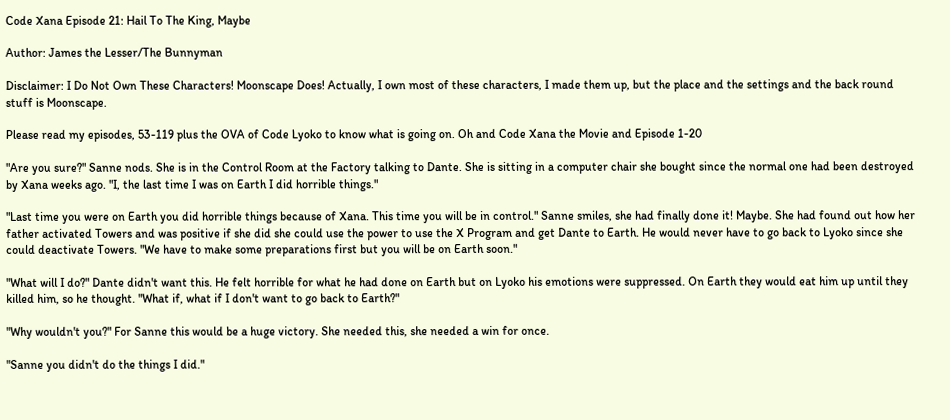Code Xana Episode 21: Hail To The King, Maybe

Author: James the Lesser/The Bunnyman

Disclaimer: I Do Not Own These Characters! Moonscape Does! Actually, I own most of these characters, I made them up, but the place and the settings and the back round stuff is Moonscape.

Please read my episodes, 53-119 plus the OVA of Code Lyoko to know what is going on. Oh and Code Xana the Movie and Episode 1-20

"Are you sure?" Sanne nods. She is in the Control Room at the Factory talking to Dante. She is sitting in a computer chair she bought since the normal one had been destroyed by Xana weeks ago. "I, the last time I was on Earth I did horrible things."

"Last time you were on Earth you did horrible things because of Xana. This time you will be in control." Sanne smiles, she had finally done it! Maybe. She had found out how her father activated Towers and was positive if she did she could use the power to use the X Program and get Dante to Earth. He would never have to go back to Lyoko since she could deactivate Towers. "We have to make some preparations first but you will be on Earth soon."

"What will I do?" Dante didn't want this. He felt horrible for what he had done on Earth but on Lyoko his emotions were suppressed. On Earth they would eat him up until they killed him, so he thought. "What if, what if I don't want to go back to Earth?"

"Why wouldn't you?" For Sanne this would be a huge victory. She needed this, she needed a win for once.

"Sanne you didn't do the things I did."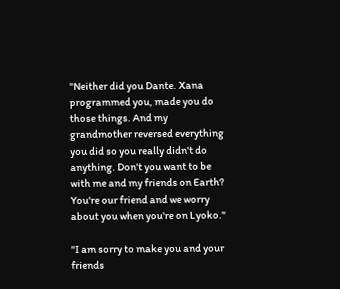"Neither did you Dante. Xana programmed you, made you do those things. And my grandmother reversed everything you did so you really didn't do anything. Don't you want to be with me and my friends on Earth? You're our friend and we worry about you when you're on Lyoko."

"I am sorry to make you and your friends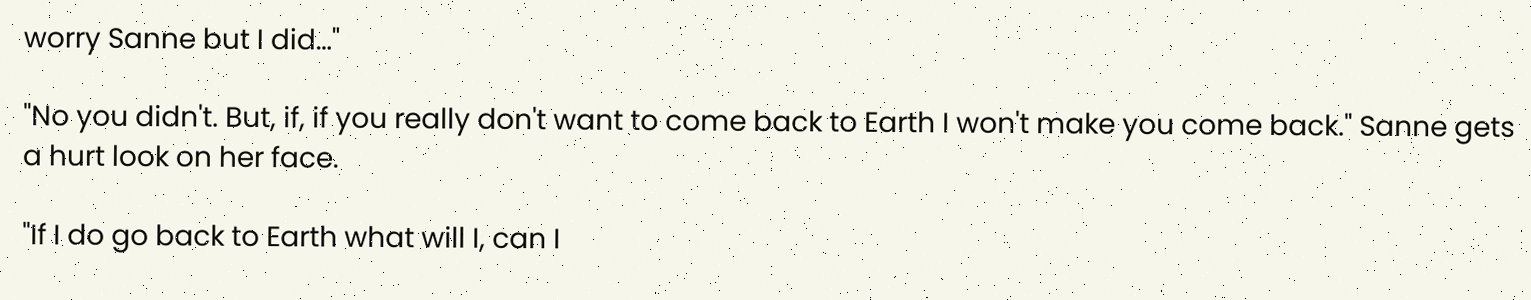worry Sanne but I did…"

"No you didn't. But, if, if you really don't want to come back to Earth I won't make you come back." Sanne gets a hurt look on her face.

"If I do go back to Earth what will I, can I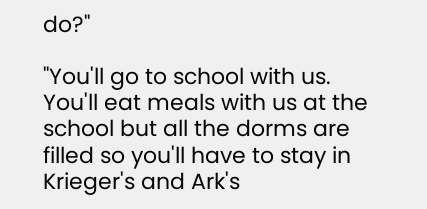do?"

"You'll go to school with us. You'll eat meals with us at the school but all the dorms are filled so you'll have to stay in Krieger's and Ark's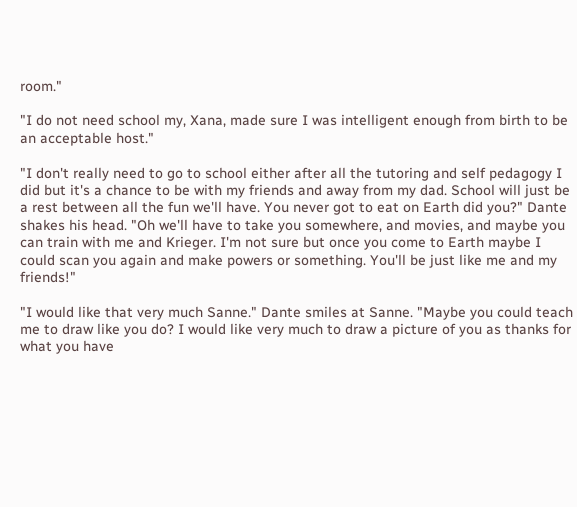room."

"I do not need school my, Xana, made sure I was intelligent enough from birth to be an acceptable host."

"I don't really need to go to school either after all the tutoring and self pedagogy I did but it's a chance to be with my friends and away from my dad. School will just be a rest between all the fun we'll have. You never got to eat on Earth did you?" Dante shakes his head. "Oh we'll have to take you somewhere, and movies, and maybe you can train with me and Krieger. I'm not sure but once you come to Earth maybe I could scan you again and make powers or something. You'll be just like me and my friends!"

"I would like that very much Sanne." Dante smiles at Sanne. "Maybe you could teach me to draw like you do? I would like very much to draw a picture of you as thanks for what you have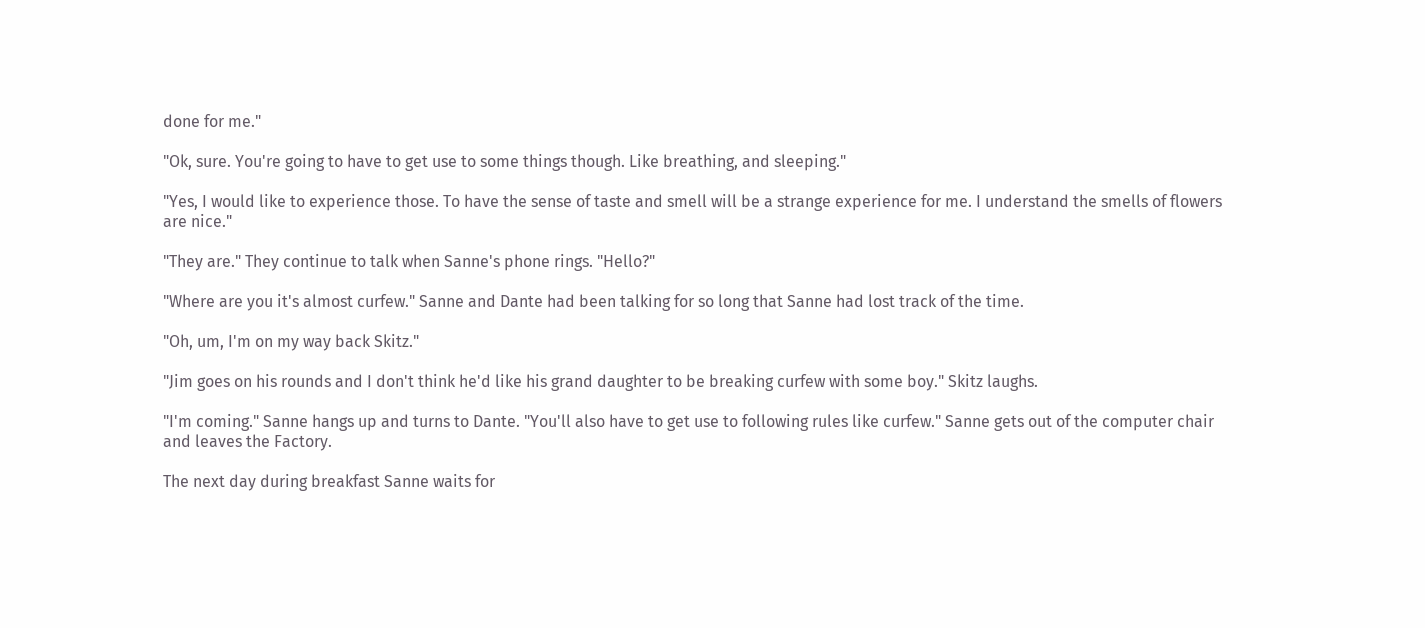done for me."

"Ok, sure. You're going to have to get use to some things though. Like breathing, and sleeping."

"Yes, I would like to experience those. To have the sense of taste and smell will be a strange experience for me. I understand the smells of flowers are nice."

"They are." They continue to talk when Sanne's phone rings. "Hello?"

"Where are you it's almost curfew." Sanne and Dante had been talking for so long that Sanne had lost track of the time.

"Oh, um, I'm on my way back Skitz."

"Jim goes on his rounds and I don't think he'd like his grand daughter to be breaking curfew with some boy." Skitz laughs.

"I'm coming." Sanne hangs up and turns to Dante. "You'll also have to get use to following rules like curfew." Sanne gets out of the computer chair and leaves the Factory.

The next day during breakfast Sanne waits for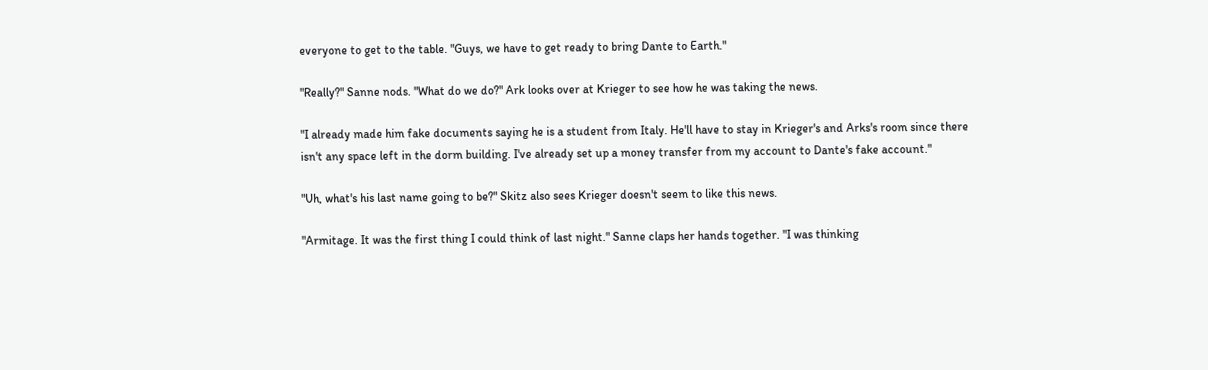everyone to get to the table. "Guys, we have to get ready to bring Dante to Earth."

"Really?" Sanne nods. "What do we do?" Ark looks over at Krieger to see how he was taking the news.

"I already made him fake documents saying he is a student from Italy. He'll have to stay in Krieger's and Arks's room since there isn't any space left in the dorm building. I've already set up a money transfer from my account to Dante's fake account."

"Uh, what's his last name going to be?" Skitz also sees Krieger doesn't seem to like this news.

"Armitage. It was the first thing I could think of last night." Sanne claps her hands together. "I was thinking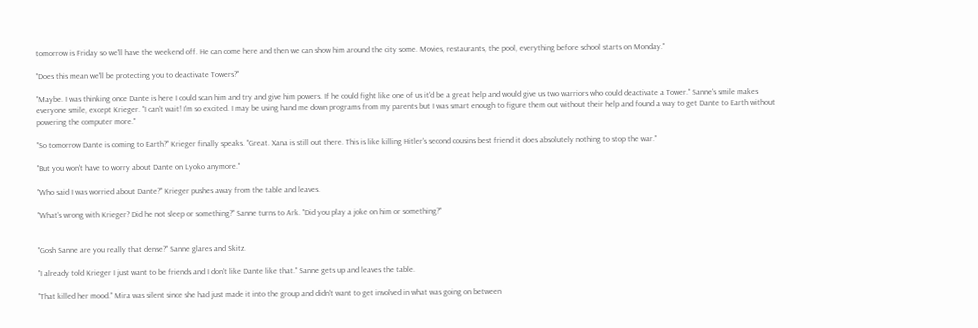tomorrow is Friday so we'll have the weekend off. He can come here and then we can show him around the city some. Movies, restaurants, the pool, everything before school starts on Monday."

"Does this mean we'll be protecting you to deactivate Towers?"

"Maybe. I was thinking once Dante is here I could scan him and try and give him powers. If he could fight like one of us it'd be a great help and would give us two warriors who could deactivate a Tower." Sanne's smile makes everyone smile, except Krieger. "I can't wait! I'm so excited. I may be using hand me down programs from my parents but I was smart enough to figure them out without their help and found a way to get Dante to Earth without powering the computer more."

"So tomorrow Dante is coming to Earth?" Krieger finally speaks. "Great. Xana is still out there. This is like killing Hitler's second cousins best friend it does absolutely nothing to stop the war."

"But you won't have to worry about Dante on Lyoko anymore."

"Who said I was worried about Dante?" Krieger pushes away from the table and leaves.

"What's wrong with Krieger? Did he not sleep or something?" Sanne turns to Ark. "Did you play a joke on him or something?"


"Gosh Sanne are you really that dense?" Sanne glares and Skitz.

"I already told Krieger I just want to be friends and I don't like Dante like that." Sanne gets up and leaves the table.

"That killed her mood." Mira was silent since she had just made it into the group and didn't want to get involved in what was going on between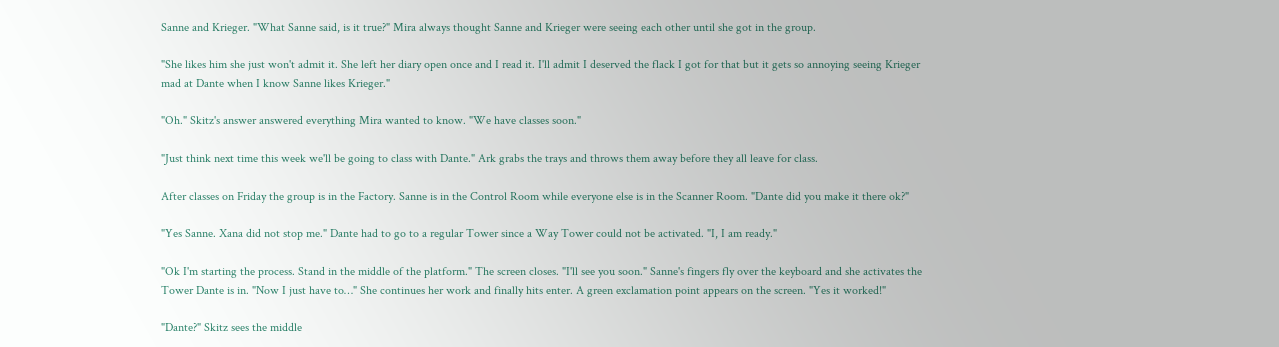Sanne and Krieger. "What Sanne said, is it true?" Mira always thought Sanne and Krieger were seeing each other until she got in the group.

"She likes him she just won't admit it. She left her diary open once and I read it. I'll admit I deserved the flack I got for that but it gets so annoying seeing Krieger mad at Dante when I know Sanne likes Krieger."

"Oh." Skitz's answer answered everything Mira wanted to know. "We have classes soon."

"Just think next time this week we'll be going to class with Dante." Ark grabs the trays and throws them away before they all leave for class.

After classes on Friday the group is in the Factory. Sanne is in the Control Room while everyone else is in the Scanner Room. "Dante did you make it there ok?"

"Yes Sanne. Xana did not stop me." Dante had to go to a regular Tower since a Way Tower could not be activated. "I, I am ready."

"Ok I'm starting the process. Stand in the middle of the platform." The screen closes. "I'll see you soon." Sanne's fingers fly over the keyboard and she activates the Tower Dante is in. "Now I just have to…" She continues her work and finally hits enter. A green exclamation point appears on the screen. "Yes it worked!"

"Dante?" Skitz sees the middle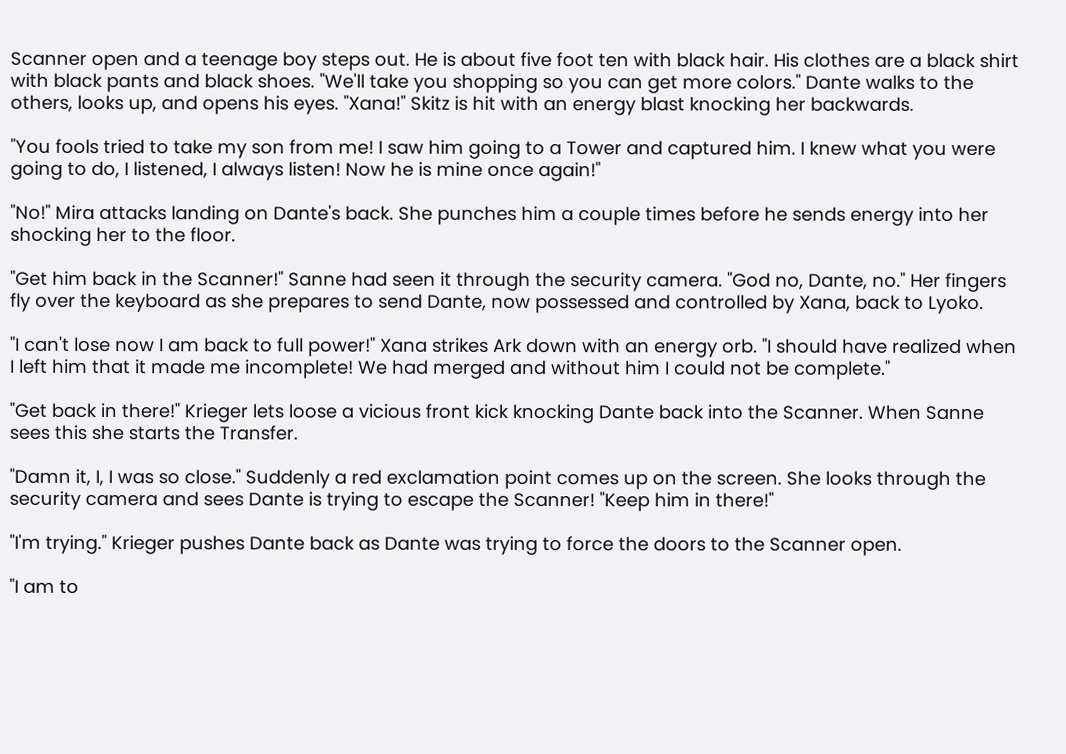Scanner open and a teenage boy steps out. He is about five foot ten with black hair. His clothes are a black shirt with black pants and black shoes. "We'll take you shopping so you can get more colors." Dante walks to the others, looks up, and opens his eyes. "Xana!" Skitz is hit with an energy blast knocking her backwards.

"You fools tried to take my son from me! I saw him going to a Tower and captured him. I knew what you were going to do, I listened, I always listen! Now he is mine once again!"

"No!" Mira attacks landing on Dante's back. She punches him a couple times before he sends energy into her shocking her to the floor.

"Get him back in the Scanner!" Sanne had seen it through the security camera. "God no, Dante, no." Her fingers fly over the keyboard as she prepares to send Dante, now possessed and controlled by Xana, back to Lyoko.

"I can't lose now I am back to full power!" Xana strikes Ark down with an energy orb. "I should have realized when I left him that it made me incomplete! We had merged and without him I could not be complete."

"Get back in there!" Krieger lets loose a vicious front kick knocking Dante back into the Scanner. When Sanne sees this she starts the Transfer.

"Damn it, I, I was so close." Suddenly a red exclamation point comes up on the screen. She looks through the security camera and sees Dante is trying to escape the Scanner! "Keep him in there!"

"I'm trying." Krieger pushes Dante back as Dante was trying to force the doors to the Scanner open.

"I am to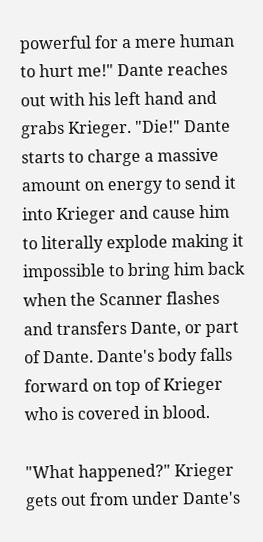powerful for a mere human to hurt me!" Dante reaches out with his left hand and grabs Krieger. "Die!" Dante starts to charge a massive amount on energy to send it into Krieger and cause him to literally explode making it impossible to bring him back when the Scanner flashes and transfers Dante, or part of Dante. Dante's body falls forward on top of Krieger who is covered in blood.

"What happened?" Krieger gets out from under Dante's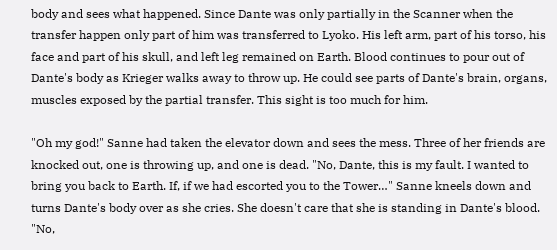body and sees what happened. Since Dante was only partially in the Scanner when the transfer happen only part of him was transferred to Lyoko. His left arm, part of his torso, his face and part of his skull, and left leg remained on Earth. Blood continues to pour out of Dante's body as Krieger walks away to throw up. He could see parts of Dante's brain, organs, muscles exposed by the partial transfer. This sight is too much for him.

"Oh my god!" Sanne had taken the elevator down and sees the mess. Three of her friends are knocked out, one is throwing up, and one is dead. "No, Dante, this is my fault. I wanted to bring you back to Earth. If, if we had escorted you to the Tower…" Sanne kneels down and turns Dante's body over as she cries. She doesn't care that she is standing in Dante's blood. "No,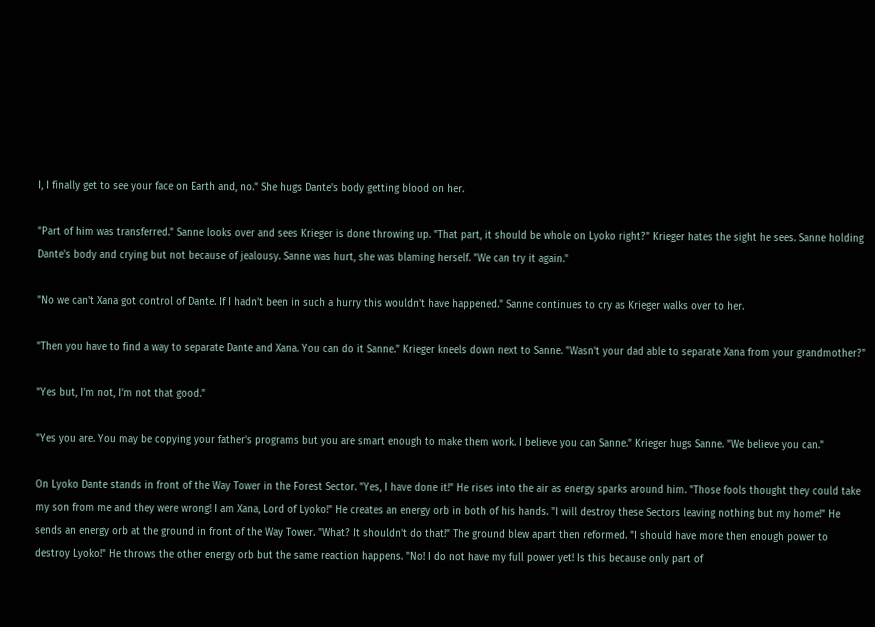I, I finally get to see your face on Earth and, no." She hugs Dante's body getting blood on her.

"Part of him was transferred." Sanne looks over and sees Krieger is done throwing up. "That part, it should be whole on Lyoko right?" Krieger hates the sight he sees. Sanne holding Dante's body and crying but not because of jealousy. Sanne was hurt, she was blaming herself. "We can try it again."

"No we can't Xana got control of Dante. If I hadn't been in such a hurry this wouldn't have happened." Sanne continues to cry as Krieger walks over to her.

"Then you have to find a way to separate Dante and Xana. You can do it Sanne." Krieger kneels down next to Sanne. "Wasn't your dad able to separate Xana from your grandmother?"

"Yes but, I'm not, I'm not that good."

"Yes you are. You may be copying your father's programs but you are smart enough to make them work. I believe you can Sanne." Krieger hugs Sanne. "We believe you can."

On Lyoko Dante stands in front of the Way Tower in the Forest Sector. "Yes, I have done it!" He rises into the air as energy sparks around him. "Those fools thought they could take my son from me and they were wrong! I am Xana, Lord of Lyoko!" He creates an energy orb in both of his hands. "I will destroy these Sectors leaving nothing but my home!" He sends an energy orb at the ground in front of the Way Tower. "What? It shouldn't do that!" The ground blew apart then reformed. "I should have more then enough power to destroy Lyoko!" He throws the other energy orb but the same reaction happens. "No! I do not have my full power yet! Is this because only part of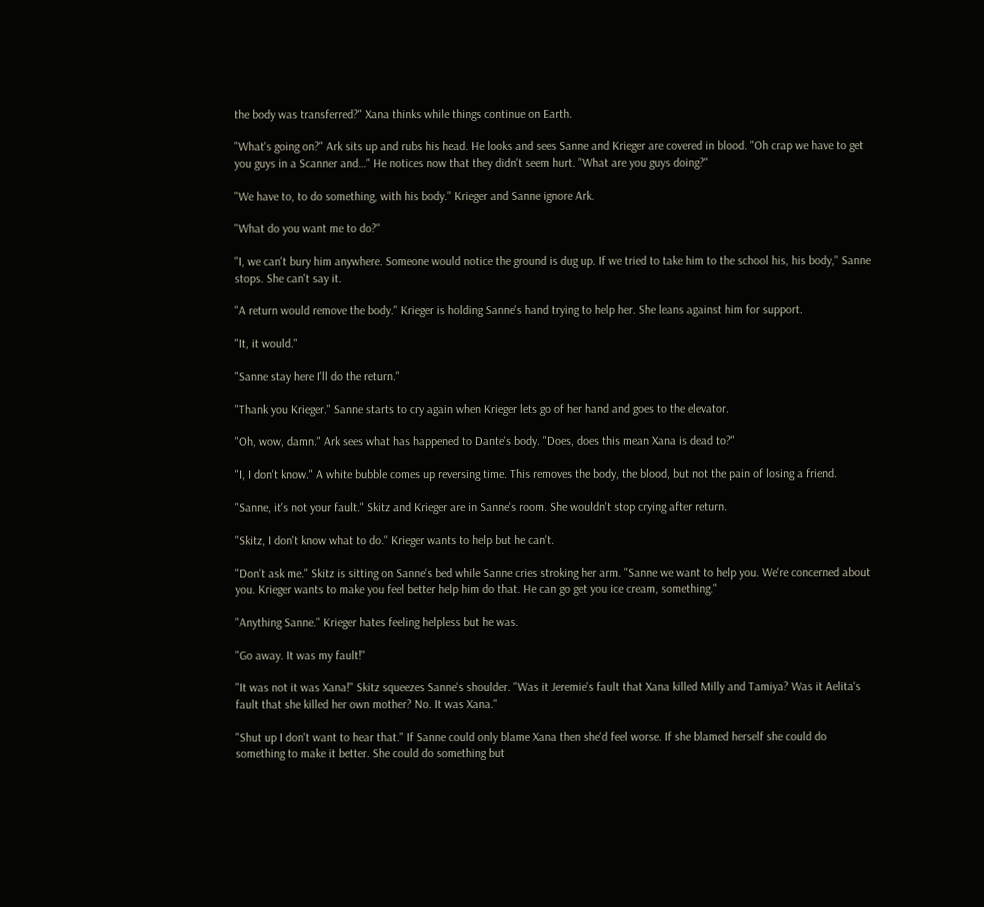the body was transferred?" Xana thinks while things continue on Earth.

"What's going on?" Ark sits up and rubs his head. He looks and sees Sanne and Krieger are covered in blood. "Oh crap we have to get you guys in a Scanner and…" He notices now that they didn't seem hurt. "What are you guys doing?"

"We have to, to do something, with his body." Krieger and Sanne ignore Ark.

"What do you want me to do?"

"I, we can't bury him anywhere. Someone would notice the ground is dug up. If we tried to take him to the school his, his body," Sanne stops. She can't say it.

"A return would remove the body." Krieger is holding Sanne's hand trying to help her. She leans against him for support.

"It, it would."

"Sanne stay here I'll do the return."

"Thank you Krieger." Sanne starts to cry again when Krieger lets go of her hand and goes to the elevator.

"Oh, wow, damn." Ark sees what has happened to Dante's body. "Does, does this mean Xana is dead to?"

"I, I don't know." A white bubble comes up reversing time. This removes the body, the blood, but not the pain of losing a friend.

"Sanne, it's not your fault." Skitz and Krieger are in Sanne's room. She wouldn't stop crying after return.

"Skitz, I don't know what to do." Krieger wants to help but he can't.

"Don't ask me." Skitz is sitting on Sanne's bed while Sanne cries stroking her arm. "Sanne we want to help you. We're concerned about you. Krieger wants to make you feel better help him do that. He can go get you ice cream, something."

"Anything Sanne." Krieger hates feeling helpless but he was.

"Go away. It was my fault!"

"It was not it was Xana!" Skitz squeezes Sanne's shoulder. "Was it Jeremie's fault that Xana killed Milly and Tamiya? Was it Aelita's fault that she killed her own mother? No. It was Xana."

"Shut up I don't want to hear that." If Sanne could only blame Xana then she'd feel worse. If she blamed herself she could do something to make it better. She could do something but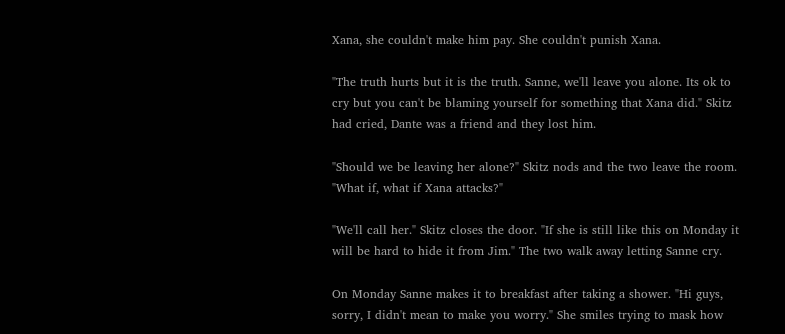Xana, she couldn't make him pay. She couldn't punish Xana.

"The truth hurts but it is the truth. Sanne, we'll leave you alone. Its ok to cry but you can't be blaming yourself for something that Xana did." Skitz had cried, Dante was a friend and they lost him.

"Should we be leaving her alone?" Skitz nods and the two leave the room. "What if, what if Xana attacks?"

"We'll call her." Skitz closes the door. "If she is still like this on Monday it will be hard to hide it from Jim." The two walk away letting Sanne cry.

On Monday Sanne makes it to breakfast after taking a shower. "Hi guys, sorry, I didn't mean to make you worry." She smiles trying to mask how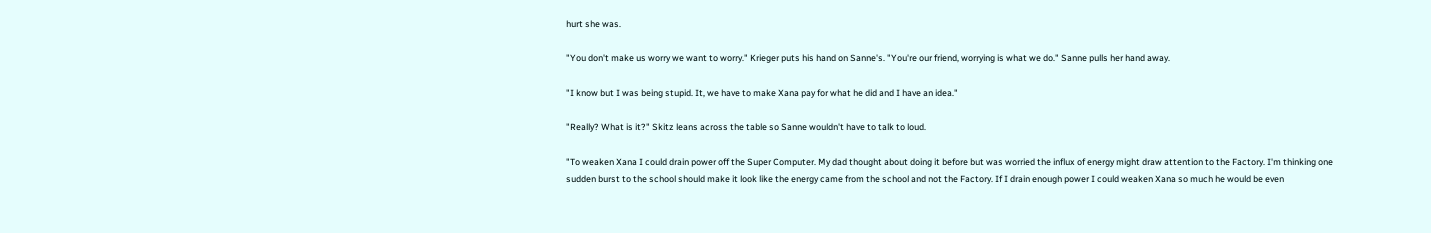hurt she was.

"You don't make us worry we want to worry." Krieger puts his hand on Sanne's. "You're our friend, worrying is what we do." Sanne pulls her hand away.

"I know but I was being stupid. It, we have to make Xana pay for what he did and I have an idea."

"Really? What is it?" Skitz leans across the table so Sanne wouldn't have to talk to loud.

"To weaken Xana I could drain power off the Super Computer. My dad thought about doing it before but was worried the influx of energy might draw attention to the Factory. I'm thinking one sudden burst to the school should make it look like the energy came from the school and not the Factory. If I drain enough power I could weaken Xana so much he would be even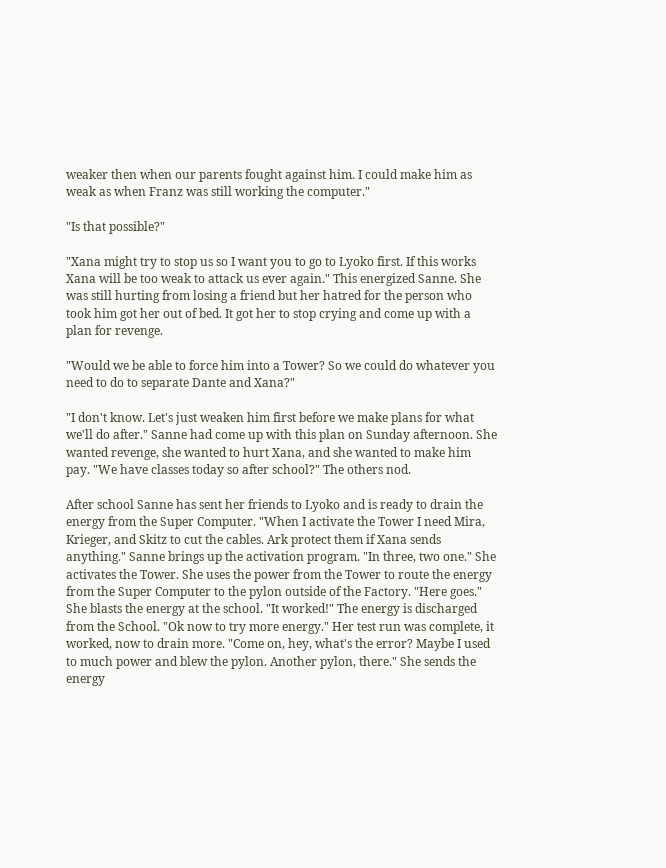weaker then when our parents fought against him. I could make him as weak as when Franz was still working the computer."

"Is that possible?"

"Xana might try to stop us so I want you to go to Lyoko first. If this works Xana will be too weak to attack us ever again." This energized Sanne. She was still hurting from losing a friend but her hatred for the person who took him got her out of bed. It got her to stop crying and come up with a plan for revenge.

"Would we be able to force him into a Tower? So we could do whatever you need to do to separate Dante and Xana?"

"I don't know. Let's just weaken him first before we make plans for what we'll do after." Sanne had come up with this plan on Sunday afternoon. She wanted revenge, she wanted to hurt Xana, and she wanted to make him pay. "We have classes today so after school?" The others nod.

After school Sanne has sent her friends to Lyoko and is ready to drain the energy from the Super Computer. "When I activate the Tower I need Mira, Krieger, and Skitz to cut the cables. Ark protect them if Xana sends anything." Sanne brings up the activation program. "In three, two one." She activates the Tower. She uses the power from the Tower to route the energy from the Super Computer to the pylon outside of the Factory. "Here goes." She blasts the energy at the school. "It worked!" The energy is discharged from the School. "Ok now to try more energy." Her test run was complete, it worked, now to drain more. "Come on, hey, what's the error? Maybe I used to much power and blew the pylon. Another pylon, there." She sends the energy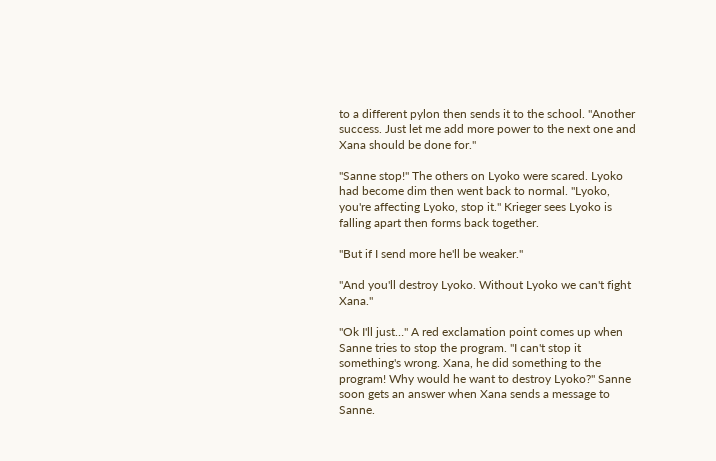to a different pylon then sends it to the school. "Another success. Just let me add more power to the next one and Xana should be done for."

"Sanne stop!" The others on Lyoko were scared. Lyoko had become dim then went back to normal. "Lyoko, you're affecting Lyoko, stop it." Krieger sees Lyoko is falling apart then forms back together.

"But if I send more he'll be weaker."

"And you'll destroy Lyoko. Without Lyoko we can't fight Xana."

"Ok I'll just…" A red exclamation point comes up when Sanne tries to stop the program. "I can't stop it something's wrong. Xana, he did something to the program! Why would he want to destroy Lyoko?" Sanne soon gets an answer when Xana sends a message to Sanne.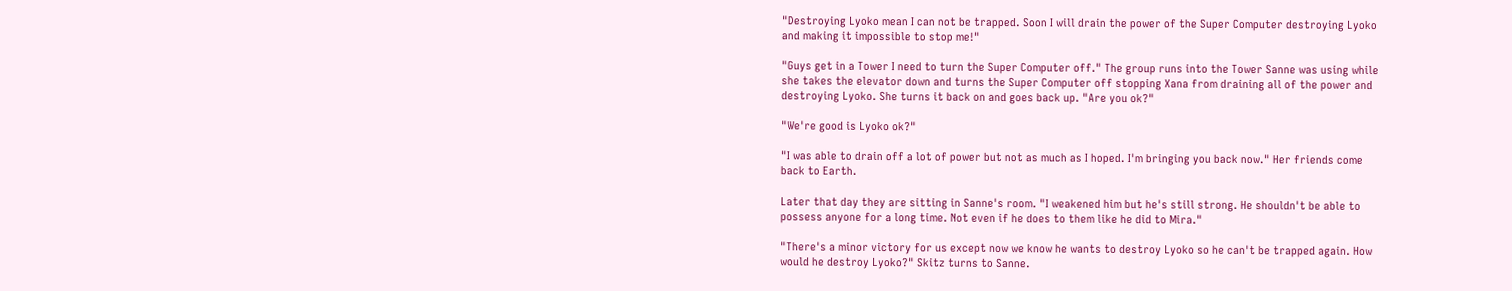"Destroying Lyoko mean I can not be trapped. Soon I will drain the power of the Super Computer destroying Lyoko and making it impossible to stop me!"

"Guys get in a Tower I need to turn the Super Computer off." The group runs into the Tower Sanne was using while she takes the elevator down and turns the Super Computer off stopping Xana from draining all of the power and destroying Lyoko. She turns it back on and goes back up. "Are you ok?"

"We're good is Lyoko ok?"

"I was able to drain off a lot of power but not as much as I hoped. I'm bringing you back now." Her friends come back to Earth.

Later that day they are sitting in Sanne's room. "I weakened him but he's still strong. He shouldn't be able to possess anyone for a long time. Not even if he does to them like he did to Mira."

"There's a minor victory for us except now we know he wants to destroy Lyoko so he can't be trapped again. How would he destroy Lyoko?" Skitz turns to Sanne.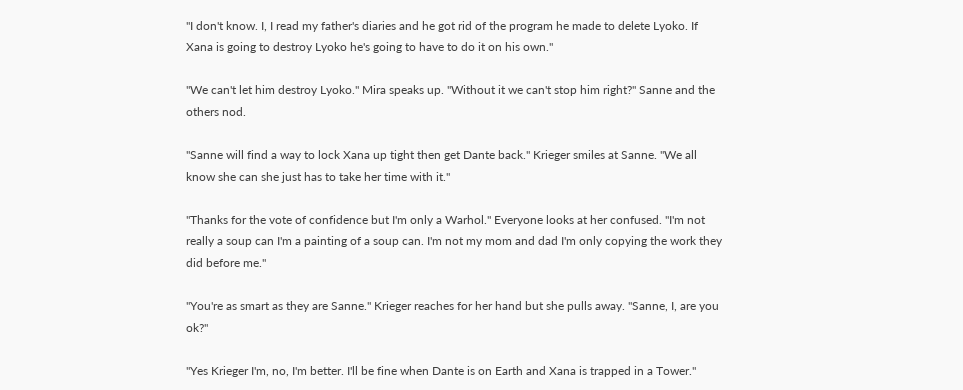"I don't know. I, I read my father's diaries and he got rid of the program he made to delete Lyoko. If Xana is going to destroy Lyoko he's going to have to do it on his own."

"We can't let him destroy Lyoko." Mira speaks up. "Without it we can't stop him right?" Sanne and the others nod.

"Sanne will find a way to lock Xana up tight then get Dante back." Krieger smiles at Sanne. "We all know she can she just has to take her time with it."

"Thanks for the vote of confidence but I'm only a Warhol." Everyone looks at her confused. "I'm not really a soup can I'm a painting of a soup can. I'm not my mom and dad I'm only copying the work they did before me."

"You're as smart as they are Sanne." Krieger reaches for her hand but she pulls away. "Sanne, I, are you ok?"

"Yes Krieger I'm, no, I'm better. I'll be fine when Dante is on Earth and Xana is trapped in a Tower."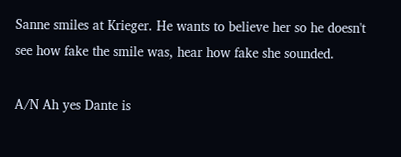Sanne smiles at Krieger. He wants to believe her so he doesn't see how fake the smile was, hear how fake she sounded.

A/N Ah yes Dante is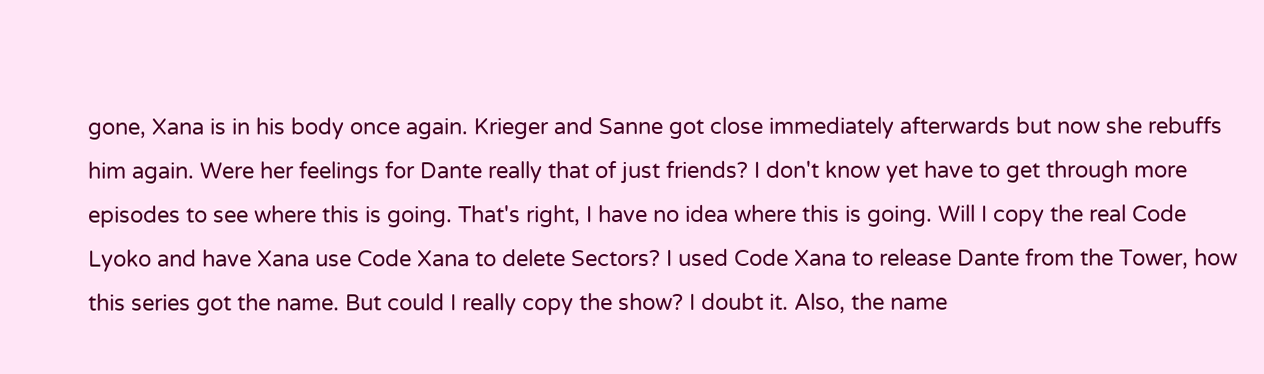gone, Xana is in his body once again. Krieger and Sanne got close immediately afterwards but now she rebuffs him again. Were her feelings for Dante really that of just friends? I don't know yet have to get through more episodes to see where this is going. That's right, I have no idea where this is going. Will I copy the real Code Lyoko and have Xana use Code Xana to delete Sectors? I used Code Xana to release Dante from the Tower, how this series got the name. But could I really copy the show? I doubt it. Also, the name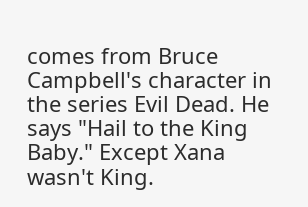comes from Bruce Campbell's character in the series Evil Dead. He says "Hail to the King Baby." Except Xana wasn't King.